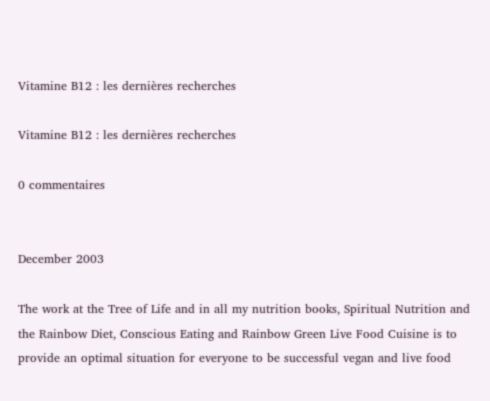Vitamine B12 : les dernières recherches

Vitamine B12 : les dernières recherches

0 commentaires


December 2003

The work at the Tree of Life and in all my nutrition books, Spiritual Nutrition and the Rainbow Diet, Conscious Eating and Rainbow Green Live Food Cuisine is to provide an optimal situation for everyone to be successful vegan and live food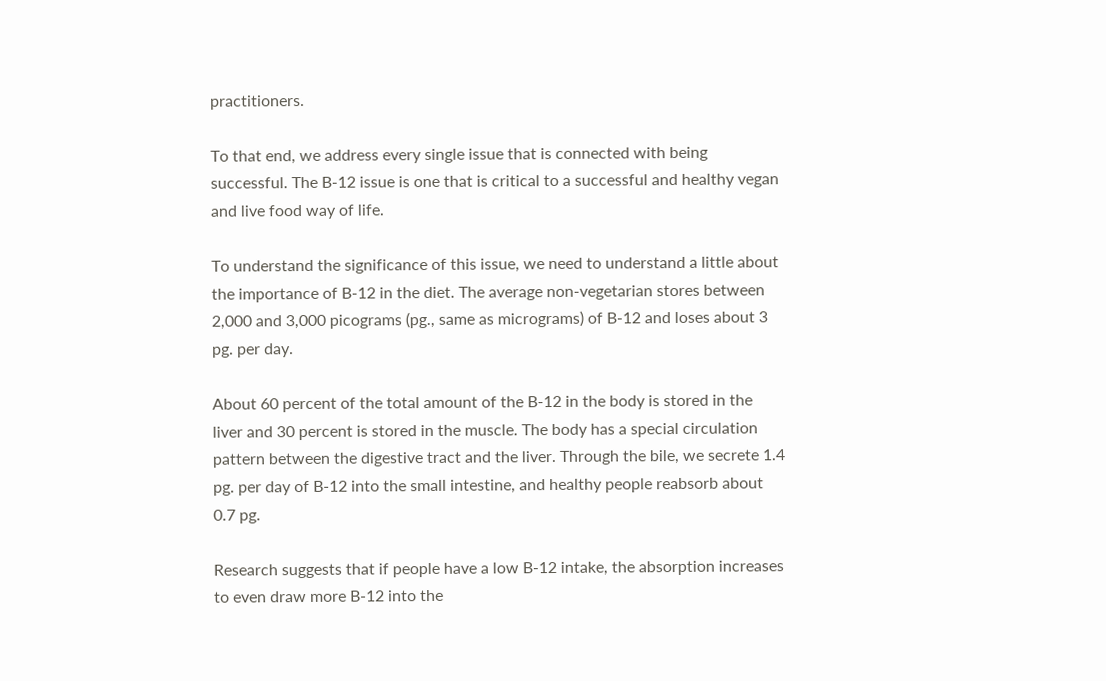practitioners.

To that end, we address every single issue that is connected with being successful. The B-12 issue is one that is critical to a successful and healthy vegan and live food way of life.

To understand the significance of this issue, we need to understand a little about the importance of B-12 in the diet. The average non-vegetarian stores between 2,000 and 3,000 picograms (pg., same as micrograms) of B-12 and loses about 3 pg. per day.

About 60 percent of the total amount of the B-12 in the body is stored in the liver and 30 percent is stored in the muscle. The body has a special circulation pattern between the digestive tract and the liver. Through the bile, we secrete 1.4 pg. per day of B-12 into the small intestine, and healthy people reabsorb about 0.7 pg.

Research suggests that if people have a low B-12 intake, the absorption increases to even draw more B-12 into the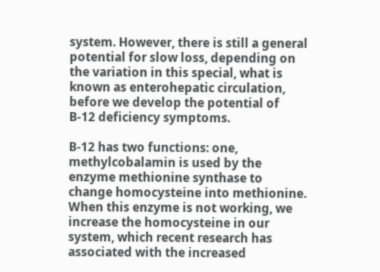system. However, there is still a general potential for slow loss, depending on the variation in this special, what is known as enterohepatic circulation, before we develop the potential of B-12 deficiency symptoms.

B-12 has two functions: one, methylcobalamin is used by the enzyme methionine synthase to change homocysteine into methionine. When this enzyme is not working, we increase the homocysteine in our system, which recent research has associated with the increased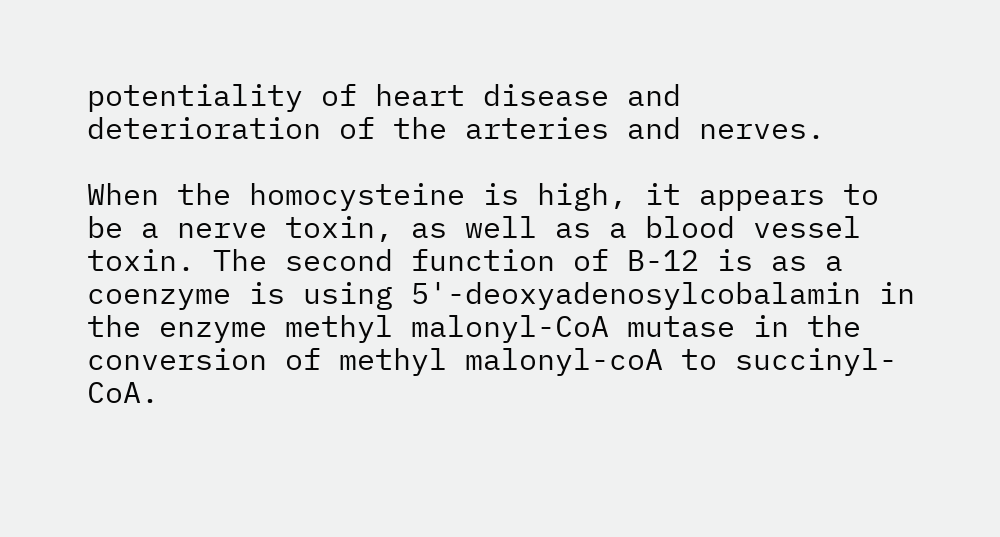potentiality of heart disease and deterioration of the arteries and nerves.

When the homocysteine is high, it appears to be a nerve toxin, as well as a blood vessel toxin. The second function of B-12 is as a coenzyme is using 5'-deoxyadenosylcobalamin in the enzyme methyl malonyl-CoA mutase in the conversion of methyl malonyl-coA to succinyl-CoA.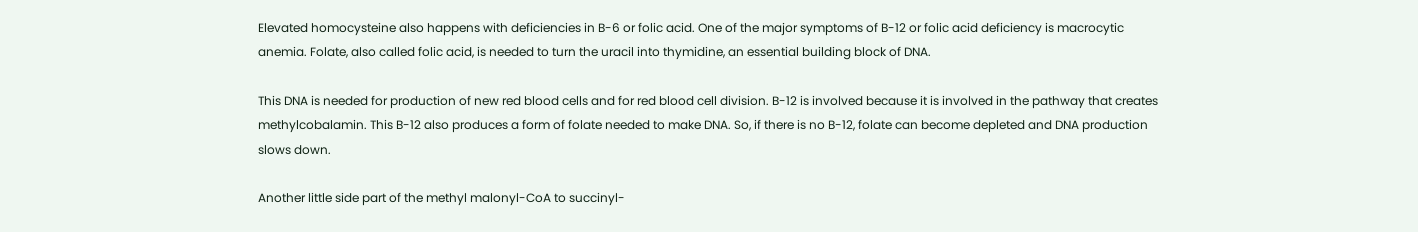Elevated homocysteine also happens with deficiencies in B-6 or folic acid. One of the major symptoms of B-12 or folic acid deficiency is macrocytic anemia. Folate, also called folic acid, is needed to turn the uracil into thymidine, an essential building block of DNA.

This DNA is needed for production of new red blood cells and for red blood cell division. B-12 is involved because it is involved in the pathway that creates methylcobalamin. This B-12 also produces a form of folate needed to make DNA. So, if there is no B-12, folate can become depleted and DNA production slows down.

Another little side part of the methyl malonyl-CoA to succinyl-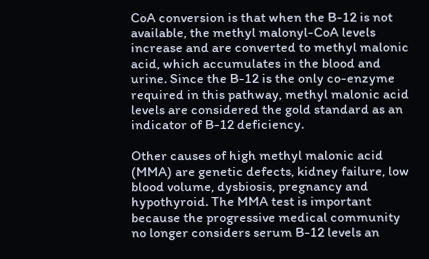CoA conversion is that when the B-12 is not available, the methyl malonyl-CoA levels increase and are converted to methyl malonic acid, which accumulates in the blood and urine. Since the B-12 is the only co-enzyme required in this pathway, methyl malonic acid levels are considered the gold standard as an indicator of B-12 deficiency.

Other causes of high methyl malonic acid (MMA) are genetic defects, kidney failure, low blood volume, dysbiosis, pregnancy and hypothyroid. The MMA test is important because the progressive medical community no longer considers serum B-12 levels an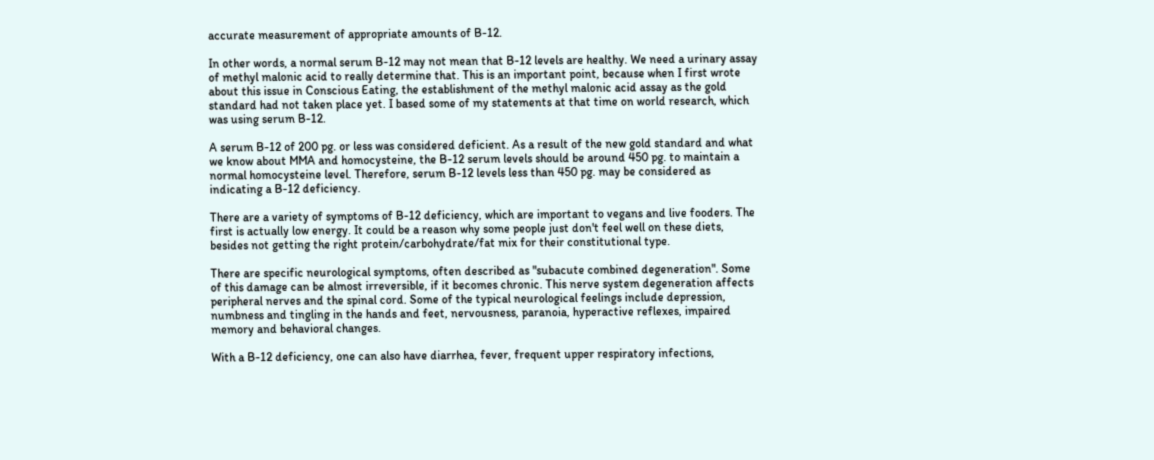accurate measurement of appropriate amounts of B-12.

In other words, a normal serum B-12 may not mean that B-12 levels are healthy. We need a urinary assay of methyl malonic acid to really determine that. This is an important point, because when I first wrote about this issue in Conscious Eating, the establishment of the methyl malonic acid assay as the gold standard had not taken place yet. I based some of my statements at that time on world research, which was using serum B-12.

A serum B-12 of 200 pg. or less was considered deficient. As a result of the new gold standard and what we know about MMA and homocysteine, the B-12 serum levels should be around 450 pg. to maintain a normal homocysteine level. Therefore, serum B-12 levels less than 450 pg. may be considered as indicating a B-12 deficiency.

There are a variety of symptoms of B-12 deficiency, which are important to vegans and live fooders. The first is actually low energy. It could be a reason why some people just don't feel well on these diets, besides not getting the right protein/carbohydrate/fat mix for their constitutional type.

There are specific neurological symptoms, often described as "subacute combined degeneration". Some of this damage can be almost irreversible, if it becomes chronic. This nerve system degeneration affects peripheral nerves and the spinal cord. Some of the typical neurological feelings include depression, numbness and tingling in the hands and feet, nervousness, paranoia, hyperactive reflexes, impaired memory and behavioral changes.

With a B-12 deficiency, one can also have diarrhea, fever, frequent upper respiratory infections,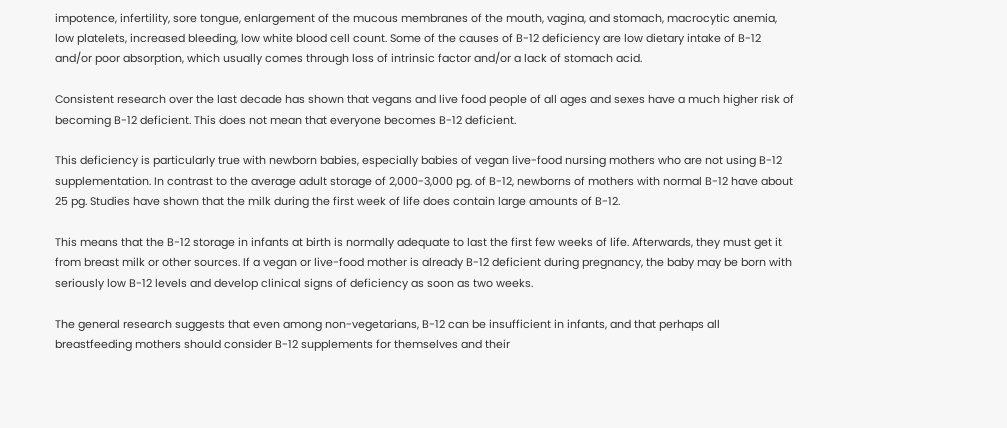impotence, infertility, sore tongue, enlargement of the mucous membranes of the mouth, vagina, and stomach, macrocytic anemia, low platelets, increased bleeding, low white blood cell count. Some of the causes of B-12 deficiency are low dietary intake of B-12 and/or poor absorption, which usually comes through loss of intrinsic factor and/or a lack of stomach acid.

Consistent research over the last decade has shown that vegans and live food people of all ages and sexes have a much higher risk of becoming B-12 deficient. This does not mean that everyone becomes B-12 deficient.

This deficiency is particularly true with newborn babies, especially babies of vegan live-food nursing mothers who are not using B-12 supplementation. In contrast to the average adult storage of 2,000-3,000 pg. of B-12, newborns of mothers with normal B-12 have about 25 pg. Studies have shown that the milk during the first week of life does contain large amounts of B-12.

This means that the B-12 storage in infants at birth is normally adequate to last the first few weeks of life. Afterwards, they must get it from breast milk or other sources. If a vegan or live-food mother is already B-12 deficient during pregnancy, the baby may be born with seriously low B-12 levels and develop clinical signs of deficiency as soon as two weeks.

The general research suggests that even among non-vegetarians, B-12 can be insufficient in infants, and that perhaps all breastfeeding mothers should consider B-12 supplements for themselves and their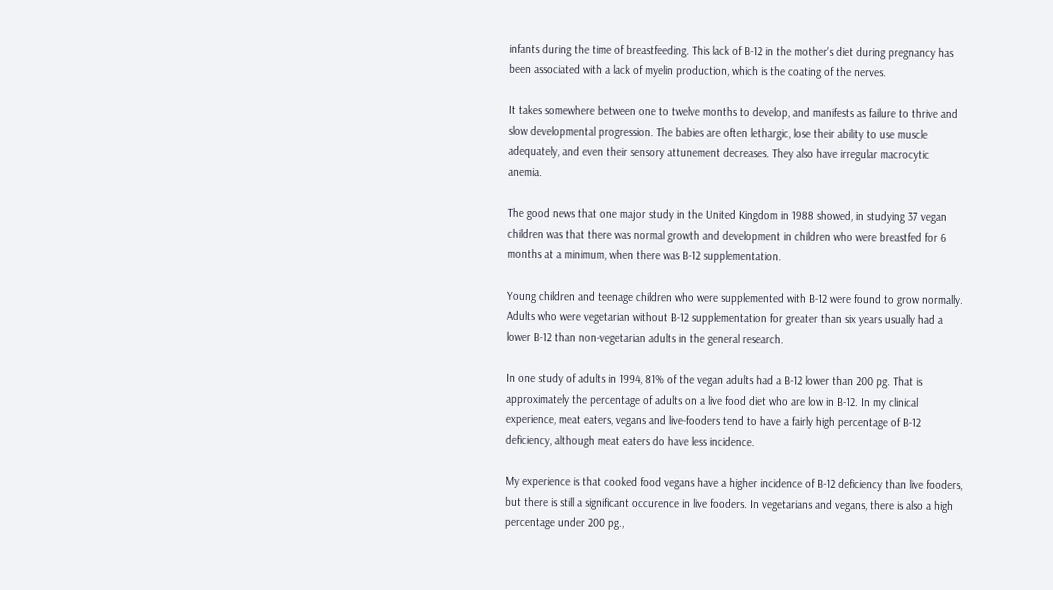infants during the time of breastfeeding. This lack of B-12 in the mother's diet during pregnancy has been associated with a lack of myelin production, which is the coating of the nerves.

It takes somewhere between one to twelve months to develop, and manifests as failure to thrive and slow developmental progression. The babies are often lethargic, lose their ability to use muscle adequately, and even their sensory attunement decreases. They also have irregular macrocytic anemia.

The good news that one major study in the United Kingdom in 1988 showed, in studying 37 vegan children was that there was normal growth and development in children who were breastfed for 6 months at a minimum, when there was B-12 supplementation.

Young children and teenage children who were supplemented with B-12 were found to grow normally. Adults who were vegetarian without B-12 supplementation for greater than six years usually had a lower B-12 than non-vegetarian adults in the general research.

In one study of adults in 1994, 81% of the vegan adults had a B-12 lower than 200 pg. That is approximately the percentage of adults on a live food diet who are low in B-12. In my clinical experience, meat eaters, vegans and live-fooders tend to have a fairly high percentage of B-12 deficiency, although meat eaters do have less incidence.

My experience is that cooked food vegans have a higher incidence of B-12 deficiency than live fooders, but there is still a significant occurence in live fooders. In vegetarians and vegans, there is also a high percentage under 200 pg.,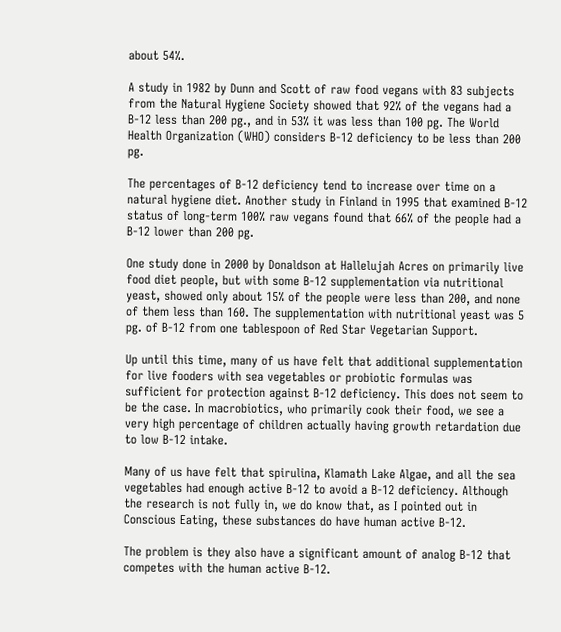about 54%.

A study in 1982 by Dunn and Scott of raw food vegans with 83 subjects from the Natural Hygiene Society showed that 92% of the vegans had a B-12 less than 200 pg., and in 53% it was less than 100 pg. The World Health Organization (WHO) considers B-12 deficiency to be less than 200 pg.

The percentages of B-12 deficiency tend to increase over time on a natural hygiene diet. Another study in Finland in 1995 that examined B-12 status of long-term 100% raw vegans found that 66% of the people had a B-12 lower than 200 pg.

One study done in 2000 by Donaldson at Hallelujah Acres on primarily live food diet people, but with some B-12 supplementation via nutritional yeast, showed only about 15% of the people were less than 200, and none of them less than 160. The supplementation with nutritional yeast was 5 pg. of B-12 from one tablespoon of Red Star Vegetarian Support.

Up until this time, many of us have felt that additional supplementation for live fooders with sea vegetables or probiotic formulas was sufficient for protection against B-12 deficiency. This does not seem to be the case. In macrobiotics, who primarily cook their food, we see a very high percentage of children actually having growth retardation due to low B-12 intake.

Many of us have felt that spirulina, Klamath Lake Algae, and all the sea vegetables had enough active B-12 to avoid a B-12 deficiency. Although the research is not fully in, we do know that, as I pointed out in Conscious Eating, these substances do have human active B-12.

The problem is they also have a significant amount of analog B-12 that competes with the human active B-12.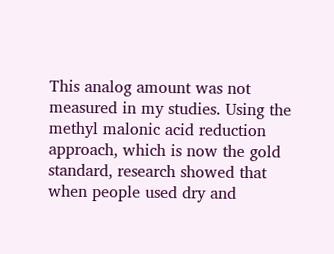This analog amount was not measured in my studies. Using the methyl malonic acid reduction approach, which is now the gold standard, research showed that when people used dry and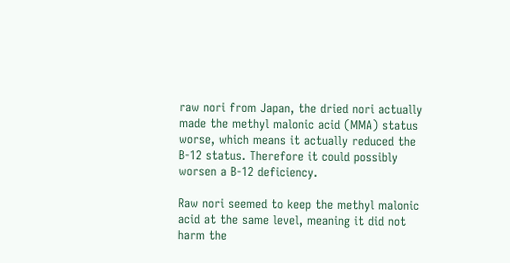raw nori from Japan, the dried nori actually made the methyl malonic acid (MMA) status worse, which means it actually reduced the B-12 status. Therefore it could possibly worsen a B-12 deficiency.

Raw nori seemed to keep the methyl malonic acid at the same level, meaning it did not harm the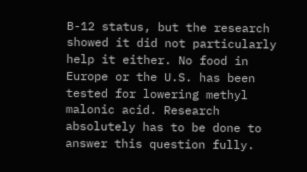B-12 status, but the research showed it did not particularly help it either. No food in Europe or the U.S. has been tested for lowering methyl malonic acid. Research absolutely has to be done to answer this question fully.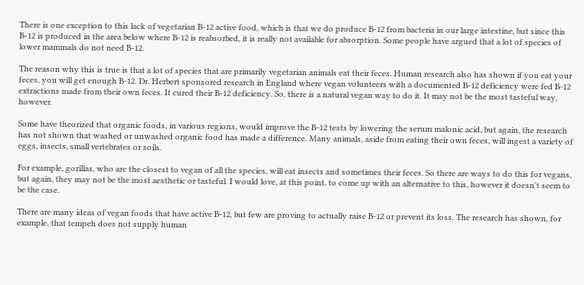There is one exception to this lack of vegetarian B-12 active food, which is that we do produce B-12 from bacteria in our large intestine, but since this B-12 is produced in the area below where B-12 is reabsorbed, it is really not available for absorption. Some people have argued that a lot of species of lower mammals do not need B-12.

The reason why this is true is that a lot of species that are primarily vegetarian animals eat their feces. Human research also has shown if you eat your feces, you will get enough B-12. Dr. Herbert sponsored research in England where vegan volunteers with a documented B-12 deficiency were fed B-12 extractions made from their own feces. It cured their B-12 deficiency. So, there is a natural vegan way to do it. It may not be the most tasteful way, however.

Some have theorized that organic foods, in various regions, would improve the B-12 tests by lowering the serum malonic acid, but again, the research has not shown that washed or unwashed organic food has made a difference. Many animals, aside from eating their own feces, will ingest a variety of eggs, insects, small vertebrates or soils.

For example, gorillas, who are the closest to vegan of all the species, will eat insects and sometimes their feces. So there are ways to do this for vegans, but again, they may not be the most aesthetic or tasteful. I would love, at this point, to come up with an alternative to this, however it doesn't seem to be the case.

There are many ideas of vegan foods that have active B-12, but few are proving to actually raise B-12 or prevent its loss. The research has shown, for example, that tempeh does not supply human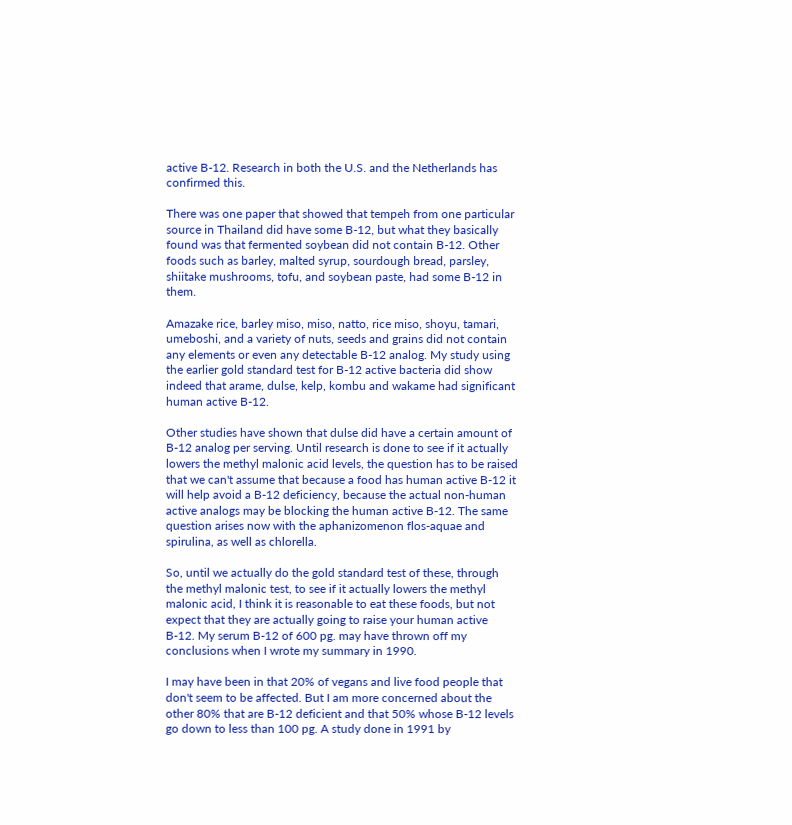active B-12. Research in both the U.S. and the Netherlands has confirmed this.

There was one paper that showed that tempeh from one particular source in Thailand did have some B-12, but what they basically found was that fermented soybean did not contain B-12. Other foods such as barley, malted syrup, sourdough bread, parsley, shiitake mushrooms, tofu, and soybean paste, had some B-12 in them.

Amazake rice, barley miso, miso, natto, rice miso, shoyu, tamari, umeboshi, and a variety of nuts, seeds and grains did not contain any elements or even any detectable B-12 analog. My study using the earlier gold standard test for B-12 active bacteria did show indeed that arame, dulse, kelp, kombu and wakame had significant human active B-12.

Other studies have shown that dulse did have a certain amount of B-12 analog per serving. Until research is done to see if it actually lowers the methyl malonic acid levels, the question has to be raised that we can't assume that because a food has human active B-12 it will help avoid a B-12 deficiency, because the actual non-human active analogs may be blocking the human active B-12. The same question arises now with the aphanizomenon flos-aquae and spirulina, as well as chlorella.

So, until we actually do the gold standard test of these, through the methyl malonic test, to see if it actually lowers the methyl malonic acid, I think it is reasonable to eat these foods, but not expect that they are actually going to raise your human active B-12. My serum B-12 of 600 pg. may have thrown off my conclusions when I wrote my summary in 1990.

I may have been in that 20% of vegans and live food people that don't seem to be affected. But I am more concerned about the other 80% that are B-12 deficient and that 50% whose B-12 levels go down to less than 100 pg. A study done in 1991 by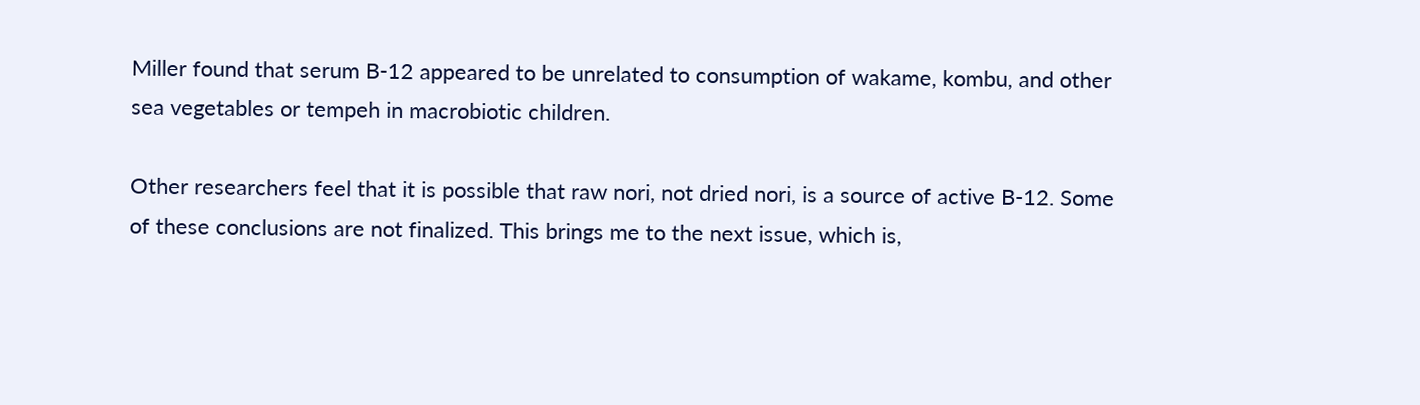Miller found that serum B-12 appeared to be unrelated to consumption of wakame, kombu, and other sea vegetables or tempeh in macrobiotic children.

Other researchers feel that it is possible that raw nori, not dried nori, is a source of active B-12. Some of these conclusions are not finalized. This brings me to the next issue, which is,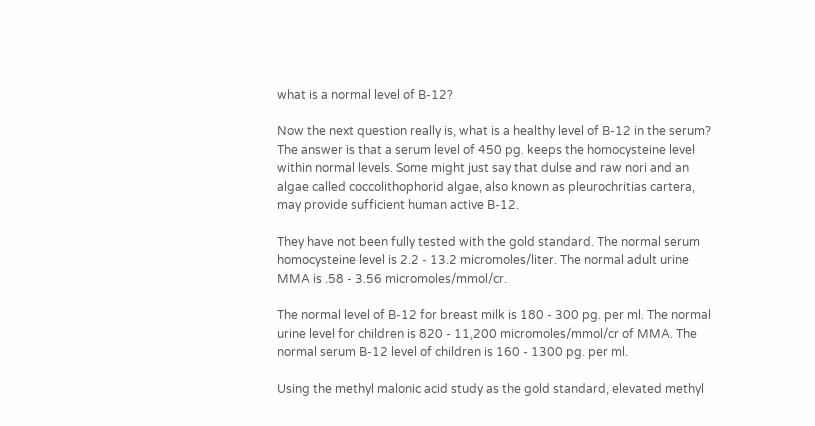what is a normal level of B-12?

Now the next question really is, what is a healthy level of B-12 in the serum? The answer is that a serum level of 450 pg. keeps the homocysteine level within normal levels. Some might just say that dulse and raw nori and an algae called coccolithophorid algae, also known as pleurochritias cartera, may provide sufficient human active B-12.

They have not been fully tested with the gold standard. The normal serum homocysteine level is 2.2 - 13.2 micromoles/liter. The normal adult urine MMA is .58 - 3.56 micromoles/mmol/cr.

The normal level of B-12 for breast milk is 180 - 300 pg. per ml. The normal urine level for children is 820 - 11,200 micromoles/mmol/cr of MMA. The normal serum B-12 level of children is 160 - 1300 pg. per ml.

Using the methyl malonic acid study as the gold standard, elevated methyl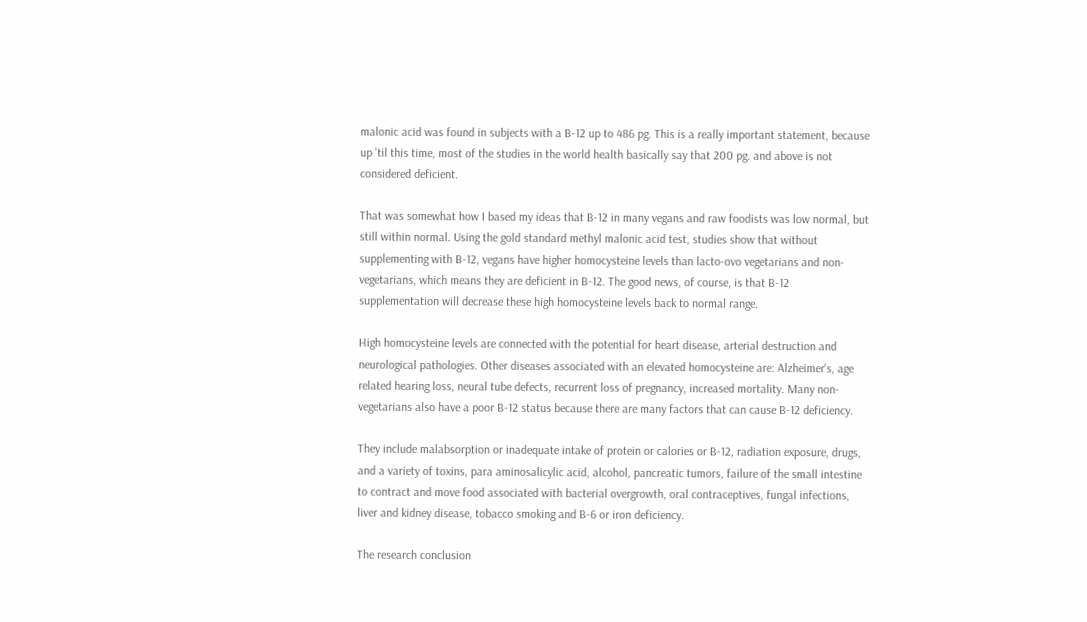malonic acid was found in subjects with a B-12 up to 486 pg. This is a really important statement, because up 'til this time, most of the studies in the world health basically say that 200 pg. and above is not considered deficient.

That was somewhat how I based my ideas that B-12 in many vegans and raw foodists was low normal, but still within normal. Using the gold standard methyl malonic acid test, studies show that without supplementing with B-12, vegans have higher homocysteine levels than lacto-ovo vegetarians and non-vegetarians, which means they are deficient in B-12. The good news, of course, is that B-12 supplementation will decrease these high homocysteine levels back to normal range.

High homocysteine levels are connected with the potential for heart disease, arterial destruction and neurological pathologies. Other diseases associated with an elevated homocysteine are: Alzheimer's, age related hearing loss, neural tube defects, recurrent loss of pregnancy, increased mortality. Many non-vegetarians also have a poor B-12 status because there are many factors that can cause B-12 deficiency.

They include malabsorption or inadequate intake of protein or calories or B-12, radiation exposure, drugs, and a variety of toxins, para aminosalicylic acid, alcohol, pancreatic tumors, failure of the small intestine to contract and move food associated with bacterial overgrowth, oral contraceptives, fungal infections, liver and kidney disease, tobacco smoking and B-6 or iron deficiency.

The research conclusion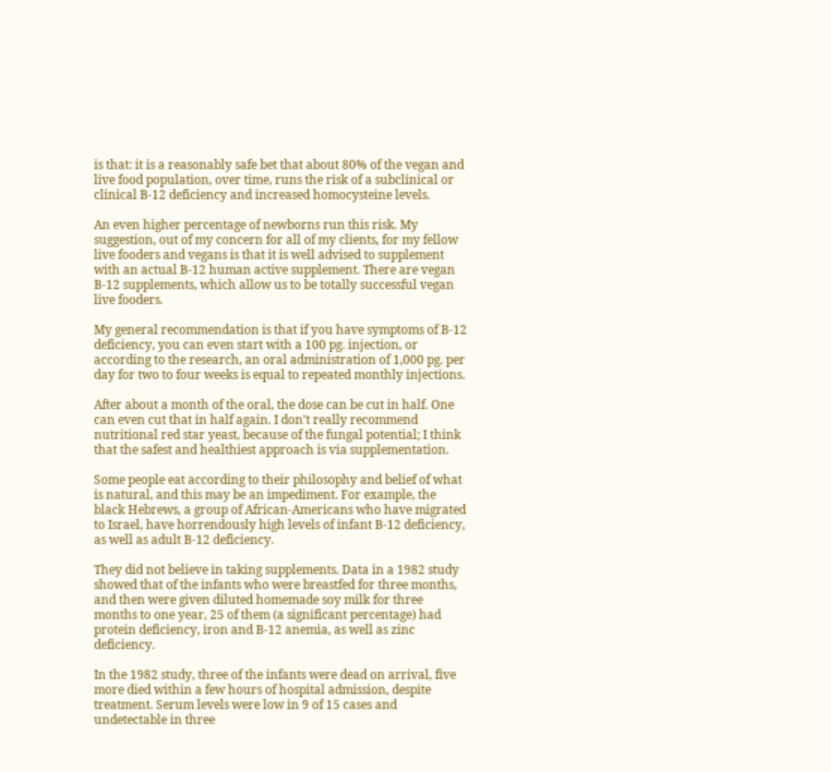is that: it is a reasonably safe bet that about 80% of the vegan and live food population, over time, runs the risk of a subclinical or clinical B-12 deficiency and increased homocysteine levels.

An even higher percentage of newborns run this risk. My suggestion, out of my concern for all of my clients, for my fellow live fooders and vegans is that it is well advised to supplement with an actual B-12 human active supplement. There are vegan B-12 supplements, which allow us to be totally successful vegan live fooders.

My general recommendation is that if you have symptoms of B-12 deficiency, you can even start with a 100 pg. injection, or according to the research, an oral administration of 1,000 pg. per day for two to four weeks is equal to repeated monthly injections.

After about a month of the oral, the dose can be cut in half. One can even cut that in half again. I don't really recommend nutritional red star yeast, because of the fungal potential; I think that the safest and healthiest approach is via supplementation.

Some people eat according to their philosophy and belief of what is natural, and this may be an impediment. For example, the black Hebrews, a group of African-Americans who have migrated to Israel, have horrendously high levels of infant B-12 deficiency, as well as adult B-12 deficiency.

They did not believe in taking supplements. Data in a 1982 study showed that of the infants who were breastfed for three months, and then were given diluted homemade soy milk for three months to one year, 25 of them (a significant percentage) had protein deficiency, iron and B-12 anemia, as well as zinc deficiency.

In the 1982 study, three of the infants were dead on arrival, five more died within a few hours of hospital admission, despite treatment. Serum levels were low in 9 of 15 cases and undetectable in three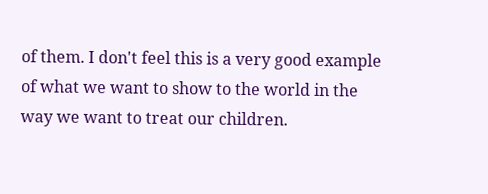of them. I don't feel this is a very good example of what we want to show to the world in the way we want to treat our children.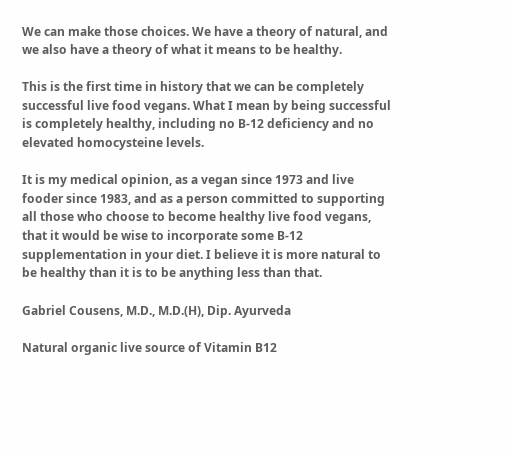We can make those choices. We have a theory of natural, and we also have a theory of what it means to be healthy.

This is the first time in history that we can be completely successful live food vegans. What I mean by being successful is completely healthy, including no B-12 deficiency and no elevated homocysteine levels.

It is my medical opinion, as a vegan since 1973 and live fooder since 1983, and as a person committed to supporting all those who choose to become healthy live food vegans, that it would be wise to incorporate some B-12 supplementation in your diet. I believe it is more natural to be healthy than it is to be anything less than that.

Gabriel Cousens, M.D., M.D.(H), Dip. Ayurveda

Natural organic live source of Vitamin B12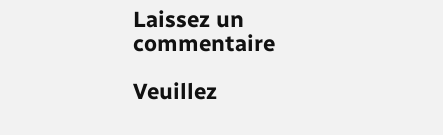Laissez un commentaire

Veuillez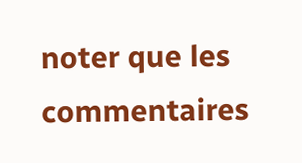noter que les commentaires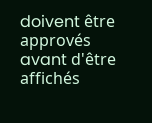doivent être approvés avant d'être affichés